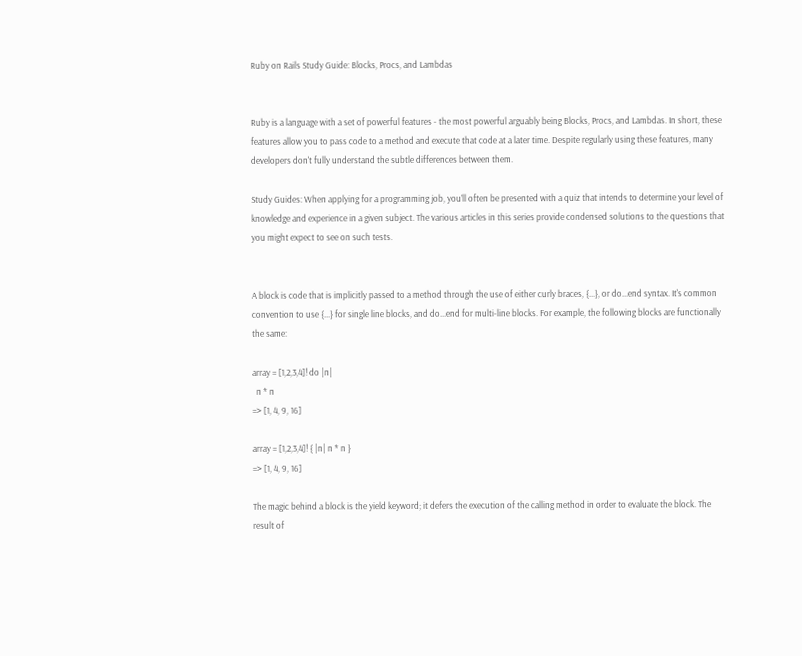Ruby on Rails Study Guide: Blocks, Procs, and Lambdas


Ruby is a language with a set of powerful features - the most powerful arguably being Blocks, Procs, and Lambdas. In short, these features allow you to pass code to a method and execute that code at a later time. Despite regularly using these features, many developers don't fully understand the subtle differences between them.

Study Guides: When applying for a programming job, you’ll often be presented with a quiz that intends to determine your level of knowledge and experience in a given subject. The various articles in this series provide condensed solutions to the questions that you might expect to see on such tests.


A block is code that is implicitly passed to a method through the use of either curly braces, {...}, or do...end syntax. It's common convention to use {...} for single line blocks, and do...end for multi-line blocks. For example, the following blocks are functionally the same:

array = [1,2,3,4]! do |n|
  n * n
=> [1, 4, 9, 16]

array = [1,2,3,4]! { |n| n * n }
=> [1, 4, 9, 16]

The magic behind a block is the yield keyword; it defers the execution of the calling method in order to evaluate the block. The result of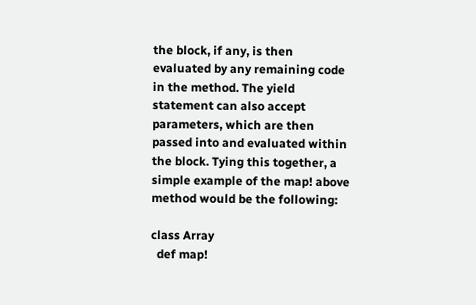the block, if any, is then evaluated by any remaining code in the method. The yield statement can also accept parameters, which are then passed into and evaluated within the block. Tying this together, a simple example of the map! above method would be the following:

class Array
  def map!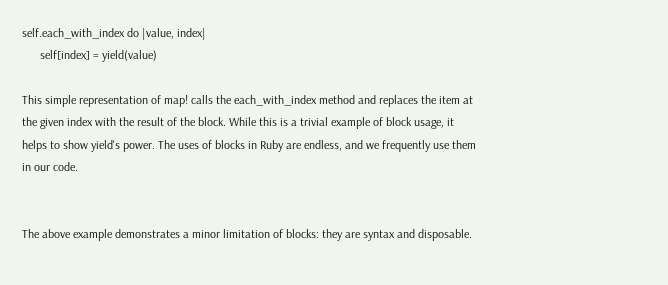self.each_with_index do |value, index|
      self[index] = yield(value)

This simple representation of map! calls the each_with_index method and replaces the item at the given index with the result of the block. While this is a trivial example of block usage, it helps to show yield's power. The uses of blocks in Ruby are endless, and we frequently use them in our code.


The above example demonstrates a minor limitation of blocks: they are syntax and disposable.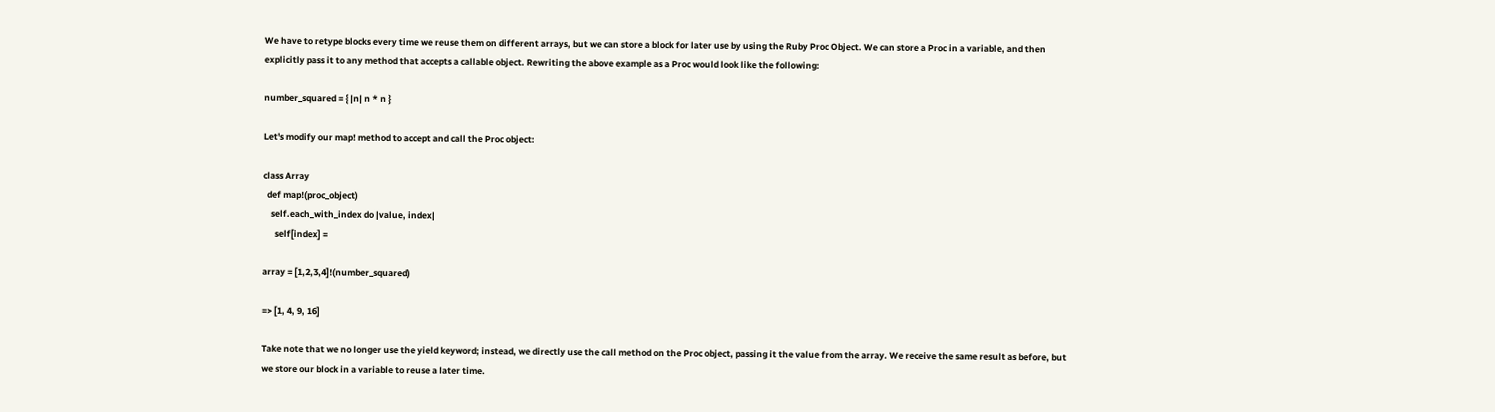We have to retype blocks every time we reuse them on different arrays, but we can store a block for later use by using the Ruby Proc Object. We can store a Proc in a variable, and then explicitly pass it to any method that accepts a callable object. Rewriting the above example as a Proc would look like the following:

number_squared = { |n| n * n }

Let's modify our map! method to accept and call the Proc object:

class Array
  def map!(proc_object)
    self.each_with_index do |value, index|
      self[index] =

array = [1,2,3,4]!(number_squared)

=> [1, 4, 9, 16]

Take note that we no longer use the yield keyword; instead, we directly use the call method on the Proc object, passing it the value from the array. We receive the same result as before, but we store our block in a variable to reuse a later time.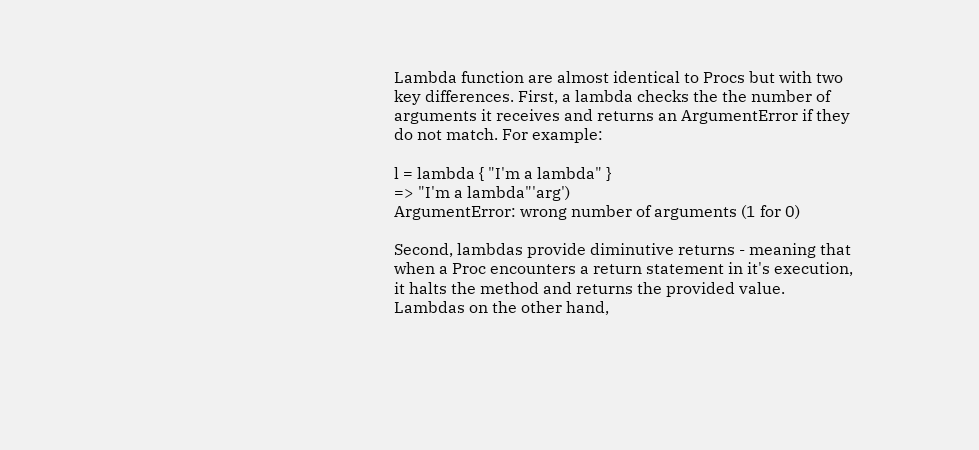Lambda function are almost identical to Procs but with two key differences. First, a lambda checks the the number of arguments it receives and returns an ArgumentError if they do not match. For example:

l = lambda { "I'm a lambda" }
=> "I'm a lambda"'arg')
ArgumentError: wrong number of arguments (1 for 0)

Second, lambdas provide diminutive returns - meaning that when a Proc encounters a return statement in it's execution, it halts the method and returns the provided value. Lambdas on the other hand,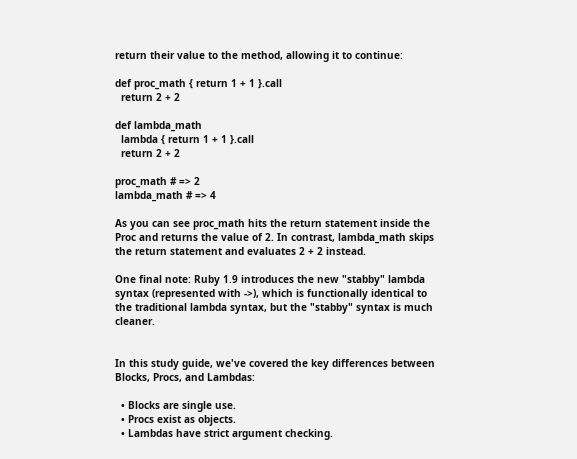return their value to the method, allowing it to continue:

def proc_math { return 1 + 1 }.call
  return 2 + 2

def lambda_math
  lambda { return 1 + 1 }.call
  return 2 + 2

proc_math # => 2
lambda_math # => 4

As you can see proc_math hits the return statement inside the Proc and returns the value of 2. In contrast, lambda_math skips the return statement and evaluates 2 + 2 instead.

One final note: Ruby 1.9 introduces the new "stabby" lambda syntax (represented with ->), which is functionally identical to the traditional lambda syntax, but the "stabby" syntax is much cleaner.


In this study guide, we've covered the key differences between Blocks, Procs, and Lambdas:

  • Blocks are single use.
  • Procs exist as objects.
  • Lambdas have strict argument checking.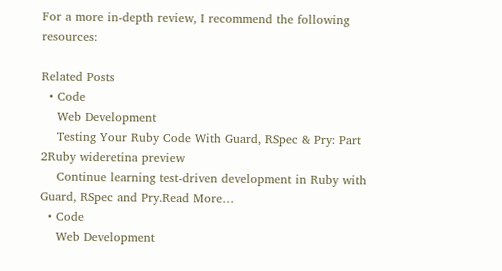For a more in-depth review, I recommend the following resources:

Related Posts
  • Code
    Web Development
    Testing Your Ruby Code With Guard, RSpec & Pry: Part 2Ruby wideretina preview
    Continue learning test-driven development in Ruby with Guard, RSpec and Pry.Read More…
  • Code
    Web Development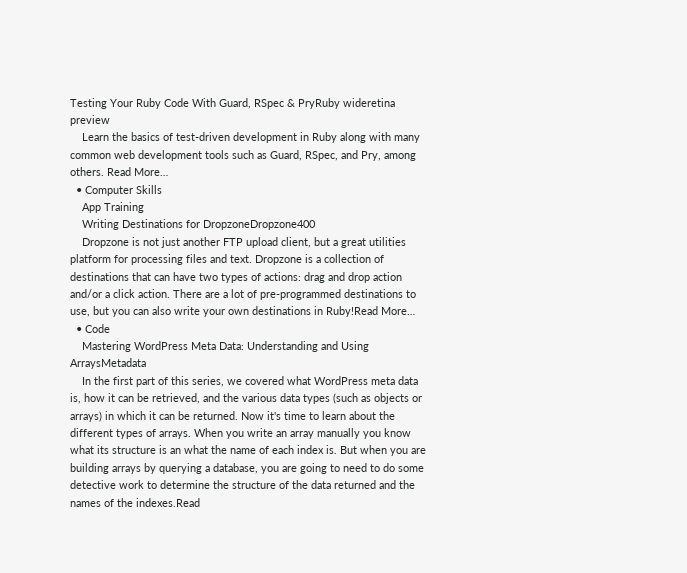Testing Your Ruby Code With Guard, RSpec & PryRuby wideretina preview
    Learn the basics of test-driven development in Ruby along with many common web development tools such as Guard, RSpec, and Pry, among others. Read More…
  • Computer Skills
    App Training
    Writing Destinations for DropzoneDropzone400
    Dropzone is not just another FTP upload client, but a great utilities platform for processing files and text. Dropzone is a collection of destinations that can have two types of actions: drag and drop action and/or a click action. There are a lot of pre-programmed destinations to use, but you can also write your own destinations in Ruby!Read More…
  • Code
    Mastering WordPress Meta Data: Understanding and Using ArraysMetadata
    In the first part of this series, we covered what WordPress meta data is, how it can be retrieved, and the various data types (such as objects or arrays) in which it can be returned. Now it's time to learn about the different types of arrays. When you write an array manually you know what its structure is an what the name of each index is. But when you are building arrays by querying a database, you are going to need to do some detective work to determine the structure of the data returned and the names of the indexes.Read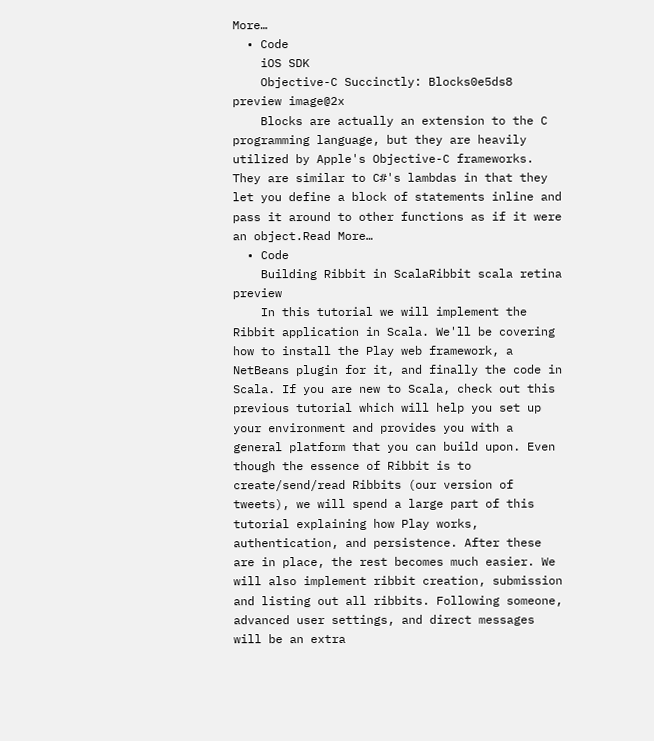More…
  • Code
    iOS SDK
    Objective-C Succinctly: Blocks0e5ds8 preview image@2x
    Blocks are actually an extension to the C programming language, but they are heavily utilized by Apple's Objective-C frameworks. They are similar to C#'s lambdas in that they let you define a block of statements inline and pass it around to other functions as if it were an object.Read More…
  • Code
    Building Ribbit in ScalaRibbit scala retina preview
    In this tutorial we will implement the Ribbit application in Scala. We'll be covering how to install the Play web framework, a NetBeans plugin for it, and finally the code in Scala. If you are new to Scala, check out this previous tutorial which will help you set up your environment and provides you with a general platform that you can build upon. Even though the essence of Ribbit is to create/send/read Ribbits (our version of tweets), we will spend a large part of this tutorial explaining how Play works, authentication, and persistence. After these are in place, the rest becomes much easier. We will also implement ribbit creation, submission and listing out all ribbits. Following someone, advanced user settings, and direct messages will be an extra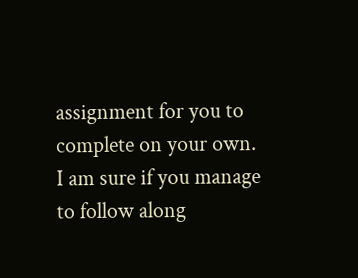assignment for you to complete on your own. I am sure if you manage to follow along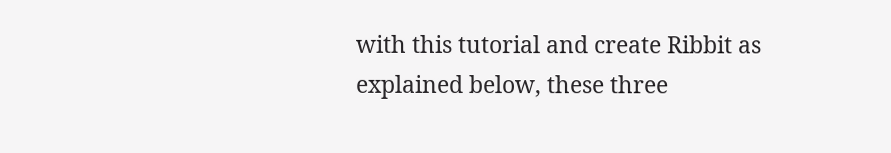with this tutorial and create Ribbit as explained below, these three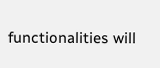functionalities will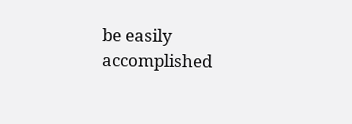be easily accomplished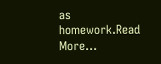as homework.Read More…